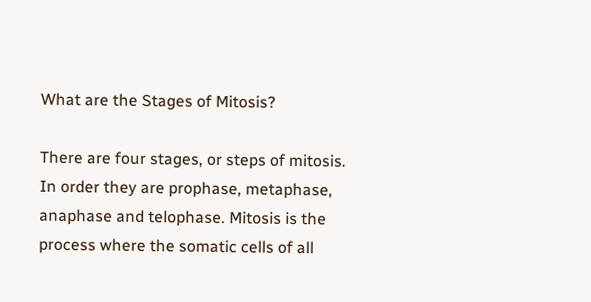What are the Stages of Mitosis?

There are four stages, or steps of mitosis. In order they are prophase, metaphase, anaphase and telophase. Mitosis is the process where the somatic cells of all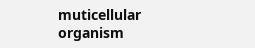muticellular organism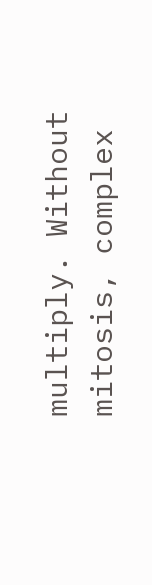multiply. Without mitosis, complex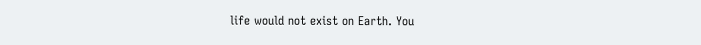life would not exist on Earth. You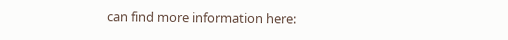can find more information here: